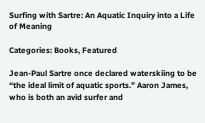Surfing with Sartre: An Aquatic Inquiry into a Life of Meaning

Categories: Books, Featured

Jean-Paul Sartre once declared waterskiing to be “the ideal limit of aquatic sports.” Aaron James, who is both an avid surfer and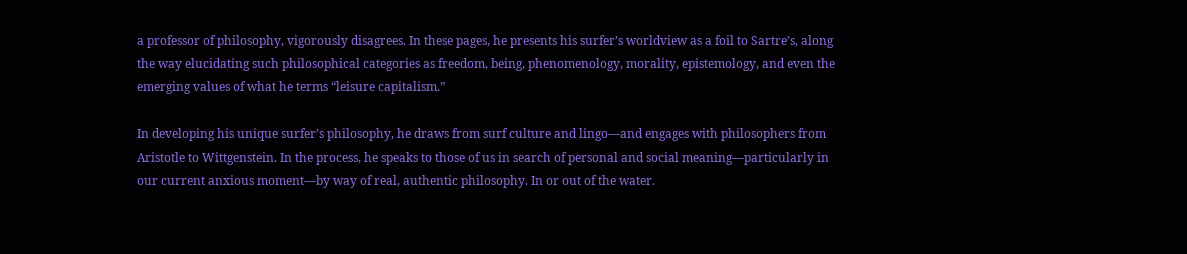a professor of philosophy, vigorously disagrees. In these pages, he presents his surfer’s worldview as a foil to Sartre’s, along the way elucidating such philosophical categories as freedom, being, phenomenology, morality, epistemology, and even the emerging values of what he terms “leisure capitalism.”

In developing his unique surfer’s philosophy, he draws from surf culture and lingo—and engages with philosophers from Aristotle to Wittgenstein. In the process, he speaks to those of us in search of personal and social meaning—particularly in our current anxious moment—by way of real, authentic philosophy. In or out of the water.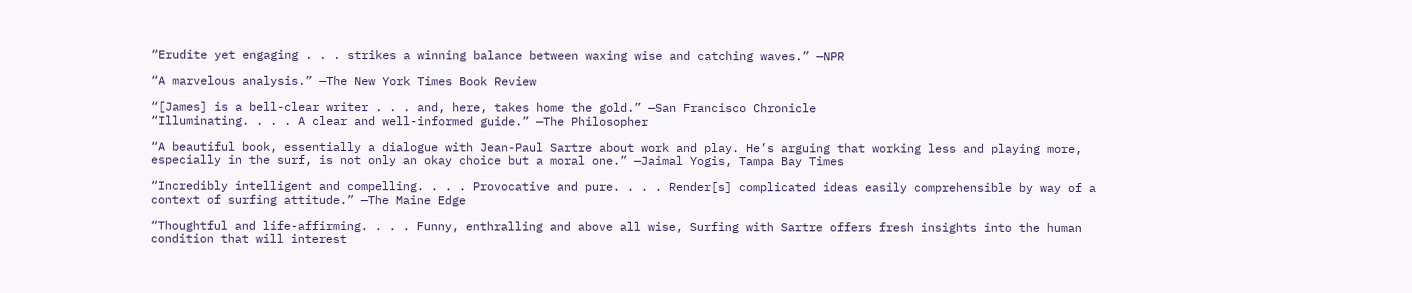“Erudite yet engaging . . . strikes a winning balance between waxing wise and catching waves.” —NPR

“A marvelous analysis.” —The New York Times Book Review

“[James] is a bell-clear writer . . . and, here, takes home the gold.” —San Francisco Chronicle
“Illuminating. . . . A clear and well-informed guide.” —The Philosopher

“A beautiful book, essentially a dialogue with Jean-Paul Sartre about work and play. He’s arguing that working less and playing more, especially in the surf, is not only an okay choice but a moral one.” —Jaimal Yogis, Tampa Bay Times

“Incredibly intelligent and compelling. . . . Provocative and pure. . . . Render[s] complicated ideas easily comprehensible by way of a context of surfing attitude.” —The Maine Edge

“Thoughtful and life-affirming. . . . Funny, enthralling and above all wise, Surfing with Sartre offers fresh insights into the human condition that will interest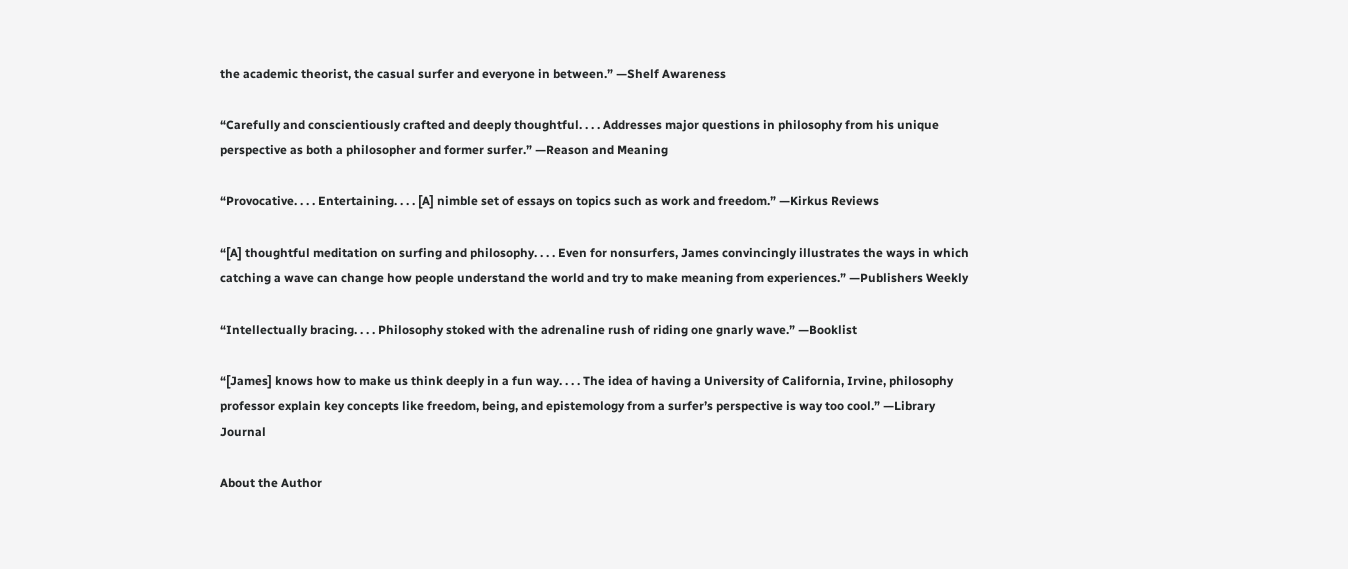the academic theorist, the casual surfer and everyone in between.” —Shelf Awareness

“Carefully and conscientiously crafted and deeply thoughtful. . . . Addresses major questions in philosophy from his unique perspective as both a philosopher and former surfer.” —Reason and Meaning

“Provocative. . . . Entertaining. . . . [A] nimble set of essays on topics such as work and freedom.” —Kirkus Reviews

“[A] thoughtful meditation on surfing and philosophy. . . . Even for nonsurfers, James convincingly illustrates the ways in which catching a wave can change how people understand the world and try to make meaning from experiences.” —Publishers Weekly

“Intellectually bracing. . . . Philosophy stoked with the adrenaline rush of riding one gnarly wave.” —Booklist

“[James] knows how to make us think deeply in a fun way. . . . The idea of having a University of California, Irvine, philosophy professor explain key concepts like freedom, being, and epistemology from a surfer’s perspective is way too cool.” —Library Journal

About the Author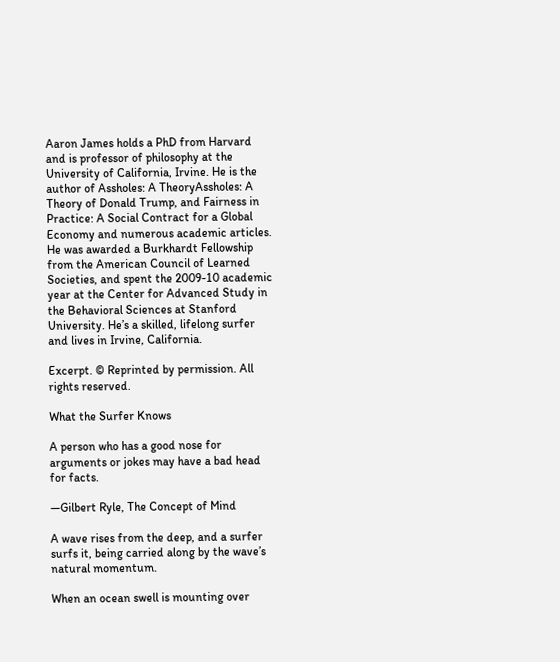Aaron James holds a PhD from Harvard and is professor of philosophy at the University of California, Irvine. He is the author of Assholes: A TheoryAssholes: A Theory of Donald Trump, and Fairness in Practice: A Social Contract for a Global Economy and numerous academic articles. He was awarded a Burkhardt Fellowship from the American Council of Learned Societies, and spent the 2009-10 academic year at the Center for Advanced Study in the Behavioral Sciences at Stanford University. He’s a skilled, lifelong surfer and lives in Irvine, California.

Excerpt. © Reprinted by permission. All rights reserved.

What the Surfer Knows

A person who has a good nose for arguments or jokes may have a bad head for facts.

—Gilbert Ryle, The Concept of Mind

A wave rises from the deep, and a surfer surfs it, being carried along by the wave’s natural momentum.

When an ocean swell is mounting over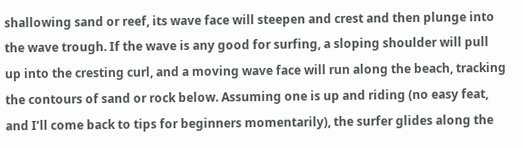shallowing sand or reef, its wave face will steepen and crest and then plunge into the wave trough. If the wave is any good for surfing, a sloping shoulder will pull up into the cresting curl, and a moving wave face will run along the beach, tracking the contours of sand or rock below. Assuming one is up and riding (no easy feat, and I’ll come back to tips for beginners momentarily), the surfer glides along the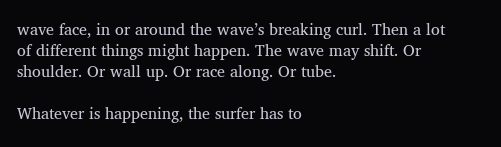wave face, in or around the wave’s breaking curl. Then a lot of different things might happen. The wave may shift. Or shoulder. Or wall up. Or race along. Or tube.

Whatever is happening, the surfer has to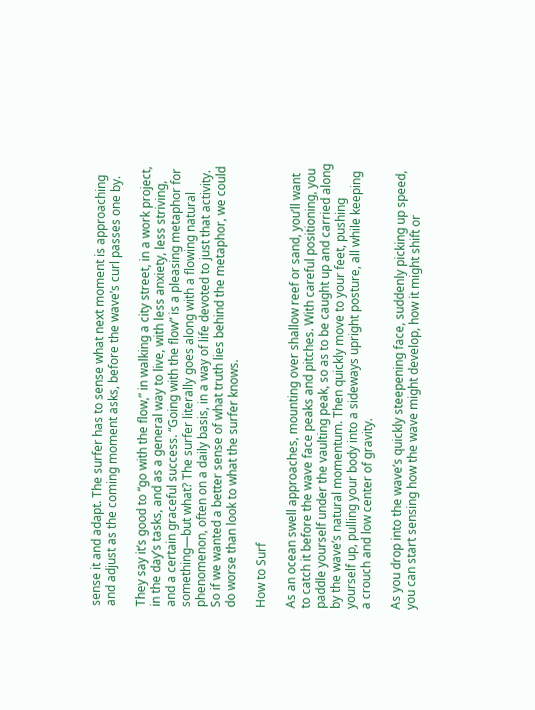sense it and adapt. The surfer has to sense what next moment is approaching and adjust as the coming moment asks, before the wave’s curl passes one by.

They say it’s good to “go with the flow,” in walking a city street, in a work project, in the day’s tasks, and as a general way to live, with less anxiety, less striving, and a certain graceful success. “Going with the flow” is a pleasing metaphor for something—but what? The surfer literally goes along with a flowing natural phenomenon, often on a daily basis, in a way of life devoted to just that activity. So if we wanted a better sense of what truth lies behind the metaphor, we could do worse than look to what the surfer knows.

How to Surf

As an ocean swell approaches, mounting over shallow reef or sand, you’ll want to catch it before the wave face peaks and pitches. With careful positioning, you paddle yourself under the vaulting peak, so as to be caught up and carried along by the wave’s natural momentum. Then quickly move to your feet, pushing yourself up, pulling your body into a sideways upright posture, all while keeping a crouch and low center of gravity.

As you drop into the wave’s quickly steepening face, suddenly picking up speed, you can start sensing how the wave might develop, how it might shift or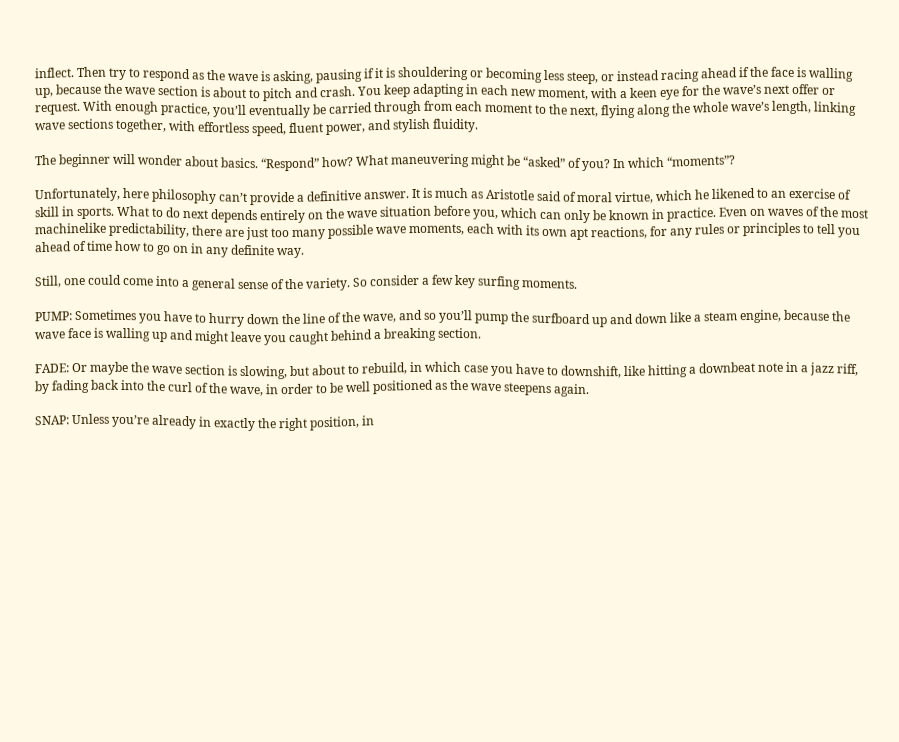inflect. Then try to respond as the wave is asking, pausing if it is shouldering or becoming less steep, or instead racing ahead if the face is walling up, because the wave section is about to pitch and crash. You keep adapting in each new moment, with a keen eye for the wave’s next offer or request. With enough practice, you’ll eventually be carried through from each moment to the next, flying along the whole wave’s length, linking wave sections together, with effortless speed, fluent power, and stylish fluidity.

The beginner will wonder about basics. “Respond” how? What maneuvering might be “asked” of you? In which “moments”?

Unfortunately, here philosophy can’t provide a definitive answer. It is much as Aristotle said of moral virtue, which he likened to an exercise of skill in sports. What to do next depends entirely on the wave situation before you, which can only be known in practice. Even on waves of the most machinelike predictability, there are just too many possible wave moments, each with its own apt reactions, for any rules or principles to tell you ahead of time how to go on in any definite way.

Still, one could come into a general sense of the variety. So consider a few key surfing moments.

PUMP: Sometimes you have to hurry down the line of the wave, and so you’ll pump the surfboard up and down like a steam engine, because the wave face is walling up and might leave you caught behind a breaking section.

FADE: Or maybe the wave section is slowing, but about to rebuild, in which case you have to downshift, like hitting a downbeat note in a jazz riff, by fading back into the curl of the wave, in order to be well positioned as the wave steepens again.

SNAP: Unless you’re already in exactly the right position, in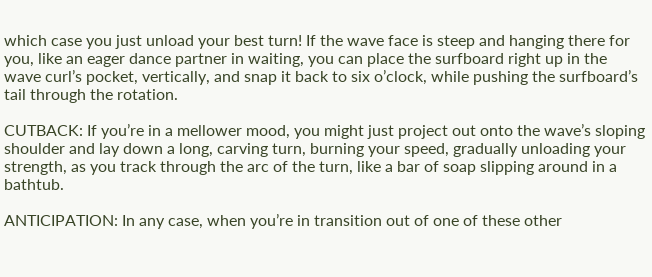which case you just unload your best turn! If the wave face is steep and hanging there for you, like an eager dance partner in waiting, you can place the surfboard right up in the wave curl’s pocket, vertically, and snap it back to six o’clock, while pushing the surfboard’s tail through the rotation.

CUTBACK: If you’re in a mellower mood, you might just project out onto the wave’s sloping shoulder and lay down a long, carving turn, burning your speed, gradually unloading your strength, as you track through the arc of the turn, like a bar of soap slipping around in a bathtub.

ANTICIPATION: In any case, when you’re in transition out of one of these other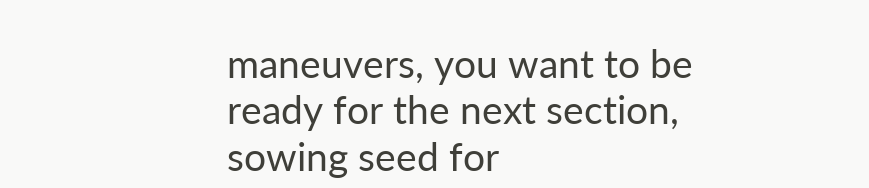maneuvers, you want to be ready for the next section, sowing seed for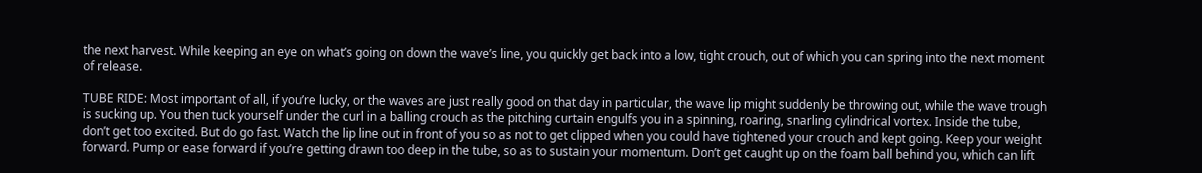the next harvest. While keeping an eye on what’s going on down the wave’s line, you quickly get back into a low, tight crouch, out of which you can spring into the next moment of release.

TUBE RIDE: Most important of all, if you’re lucky, or the waves are just really good on that day in particular, the wave lip might suddenly be throwing out, while the wave trough is sucking up. You then tuck yourself under the curl in a balling crouch as the pitching curtain engulfs you in a spinning, roaring, snarling cylindrical vortex. Inside the tube, don’t get too excited. But do go fast. Watch the lip line out in front of you so as not to get clipped when you could have tightened your crouch and kept going. Keep your weight forward. Pump or ease forward if you’re getting drawn too deep in the tube, so as to sustain your momentum. Don’t get caught up on the foam ball behind you, which can lift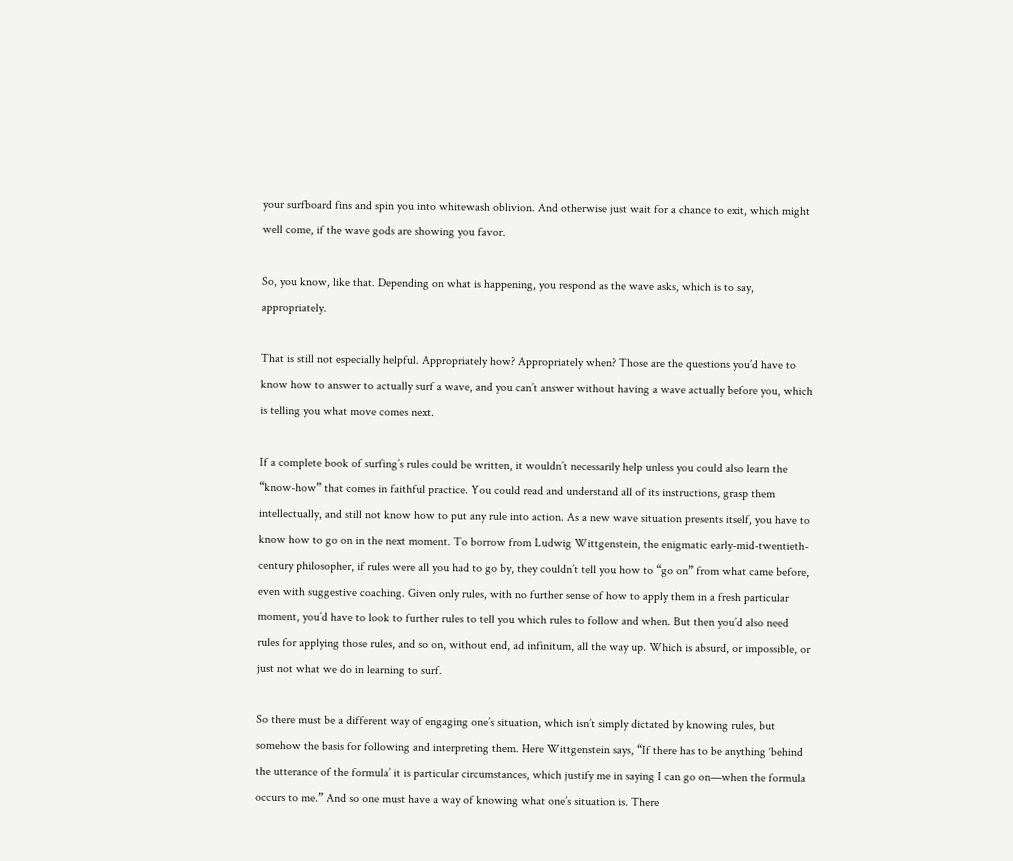your surfboard fins and spin you into whitewash oblivion. And otherwise just wait for a chance to exit, which might well come, if the wave gods are showing you favor.

So, you know, like that. Depending on what is happening, you respond as the wave asks, which is to say, appropriately.

That is still not especially helpful. Appropriately how? Appropriately when? Those are the questions you’d have to know how to answer to actually surf a wave, and you can’t answer without having a wave actually before you, which is telling you what move comes next.

If a complete book of surfing’s rules could be written, it wouldn’t necessarily help unless you could also learn the “know-how” that comes in faithful practice. You could read and understand all of its instructions, grasp them intellectually, and still not know how to put any rule into action. As a new wave situation presents itself, you have to know how to go on in the next moment. To borrow from Ludwig Wittgenstein, the enigmatic early-mid-twentieth-century philosopher, if rules were all you had to go by, they couldn’t tell you how to “go on” from what came before, even with suggestive coaching. Given only rules, with no further sense of how to apply them in a fresh particular moment, you’d have to look to further rules to tell you which rules to follow and when. But then you’d also need rules for applying those rules, and so on, without end, ad infinitum, all the way up. Which is absurd, or impossible, or just not what we do in learning to surf.

So there must be a different way of engaging one’s situation, which isn’t simply dictated by knowing rules, but somehow the basis for following and interpreting them. Here Wittgenstein says, “If there has to be anything ‘behind the utterance of the formula’ it is particular circumstances, which justify me in saying I can go on—when the formula occurs to me.” And so one must have a way of knowing what one’s situation is. There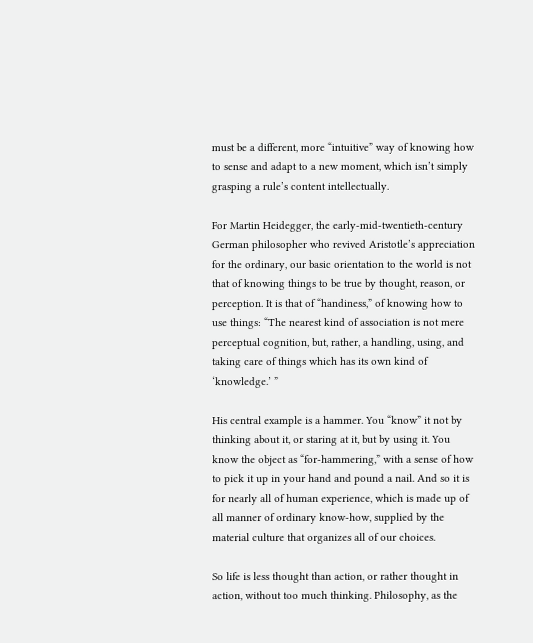must be a different, more “intuitive” way of knowing how to sense and adapt to a new moment, which isn’t simply grasping a rule’s content intellectually.

For Martin Heidegger, the early-mid-twentieth-century German philosopher who revived Aristotle’s appreciation for the ordinary, our basic orientation to the world is not that of knowing things to be true by thought, reason, or perception. It is that of “handiness,” of knowing how to use things: “The nearest kind of association is not mere perceptual cognition, but, rather, a handling, using, and taking care of things which has its own kind of ‘knowledge.’ ”

His central example is a hammer. You “know” it not by thinking about it, or staring at it, but by using it. You know the object as “for-hammering,” with a sense of how to pick it up in your hand and pound a nail. And so it is for nearly all of human experience, which is made up of all manner of ordinary know-how, supplied by the material culture that organizes all of our choices.

So life is less thought than action, or rather thought in action, without too much thinking. Philosophy, as the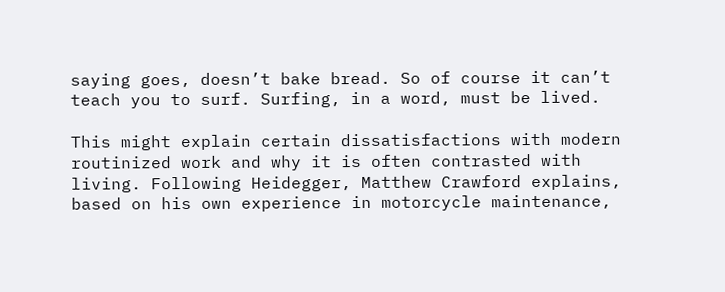saying goes, doesn’t bake bread. So of course it can’t teach you to surf. Surfing, in a word, must be lived.

This might explain certain dissatisfactions with modern routinized work and why it is often contrasted with living. Following Heidegger, Matthew Crawford explains, based on his own experience in motorcycle maintenance,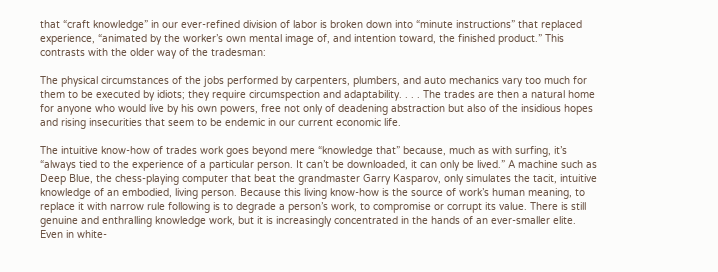that “craft knowledge” in our ever-refined division of labor is broken down into “minute instructions” that replaced experience, “animated by the worker’s own mental image of, and intention toward, the finished product.” This contrasts with the older way of the tradesman:

The physical circumstances of the jobs performed by carpenters, plumbers, and auto mechanics vary too much for them to be executed by idiots; they require circumspection and adaptability. . . . The trades are then a natural home for anyone who would live by his own powers, free not only of deadening abstraction but also of the insidious hopes and rising insecurities that seem to be endemic in our current economic life.

The intuitive know-how of trades work goes beyond mere “knowledge that” because, much as with surfing, it’s “always tied to the experience of a particular person. It can’t be downloaded, it can only be lived.” A machine such as Deep Blue, the chess-playing computer that beat the grandmaster Garry Kasparov, only simulates the tacit, intuitive knowledge of an embodied, living person. Because this living know-how is the source of work’s human meaning, to replace it with narrow rule following is to degrade a person’s work, to compromise or corrupt its value. There is still genuine and enthralling knowledge work, but it is increasingly concentrated in the hands of an ever-smaller elite. Even in white-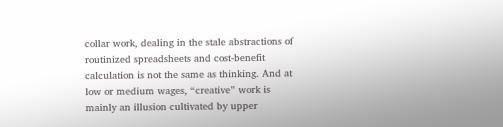collar work, dealing in the stale abstractions of routinized spreadsheets and cost-benefit calculation is not the same as thinking. And at low or medium wages, “creative” work is mainly an illusion cultivated by upper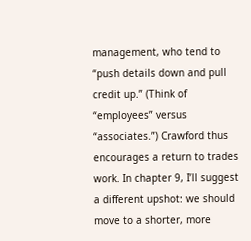management, who tend to “push details down and pull credit up.” (Think of “employees” versus “associates.”) Crawford thus encourages a return to trades work. In chapter 9, I’ll suggest a different upshot: we should move to a shorter, more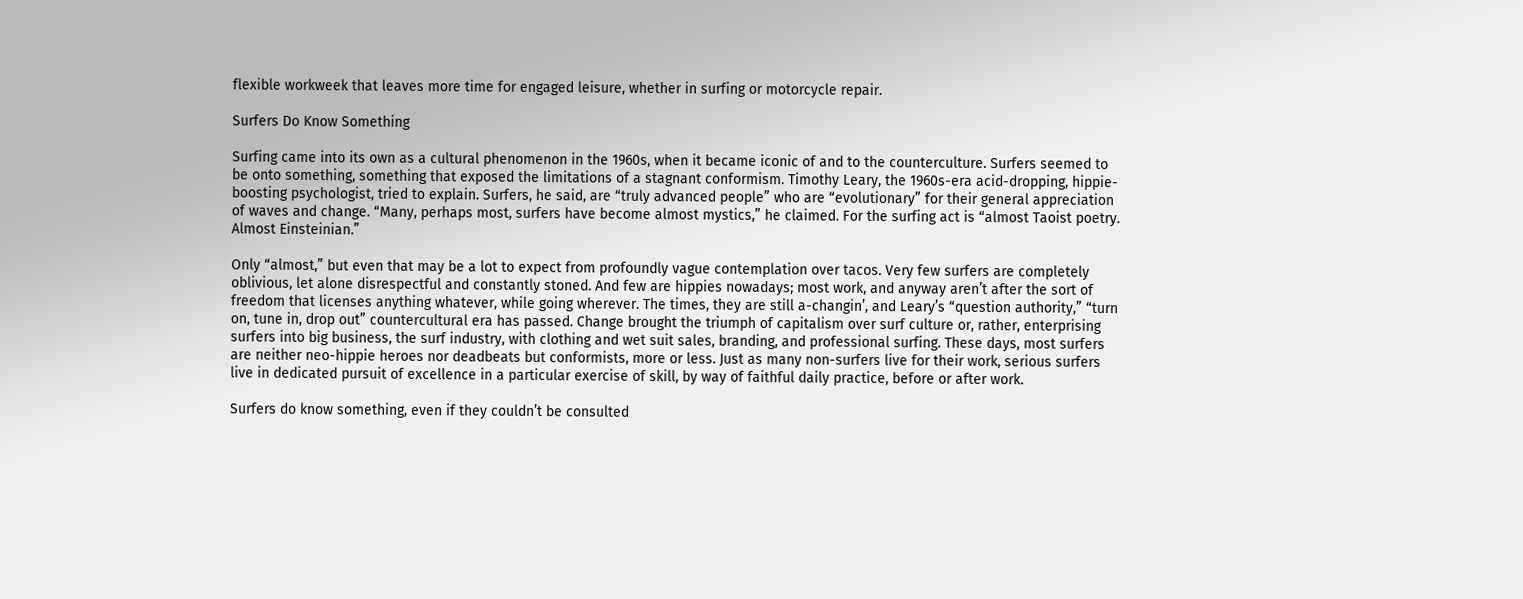flexible workweek that leaves more time for engaged leisure, whether in surfing or motorcycle repair.

Surfers Do Know Something

Surfing came into its own as a cultural phenomenon in the 1960s, when it became iconic of and to the counterculture. Surfers seemed to be onto something, something that exposed the limitations of a stagnant conformism. Timothy Leary, the 1960s-era acid-dropping, hippie-boosting psychologist, tried to explain. Surfers, he said, are “truly advanced people” who are “evolutionary” for their general appreciation of waves and change. “Many, perhaps most, surfers have become almost mystics,” he claimed. For the surfing act is “almost Taoist poetry. Almost Einsteinian.”

Only “almost,” but even that may be a lot to expect from profoundly vague contemplation over tacos. Very few surfers are completely oblivious, let alone disrespectful and constantly stoned. And few are hippies nowadays; most work, and anyway aren’t after the sort of freedom that licenses anything whatever, while going wherever. The times, they are still a-changin’, and Leary’s “question authority,” “turn on, tune in, drop out” countercultural era has passed. Change brought the triumph of capitalism over surf culture or, rather, enterprising surfers into big business, the surf industry, with clothing and wet suit sales, branding, and professional surfing. These days, most surfers are neither neo-hippie heroes nor deadbeats but conformists, more or less. Just as many non-surfers live for their work, serious surfers live in dedicated pursuit of excellence in a particular exercise of skill, by way of faithful daily practice, before or after work.

Surfers do know something, even if they couldn’t be consulted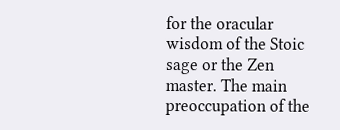for the oracular wisdom of the Stoic sage or the Zen master. The main preoccupation of the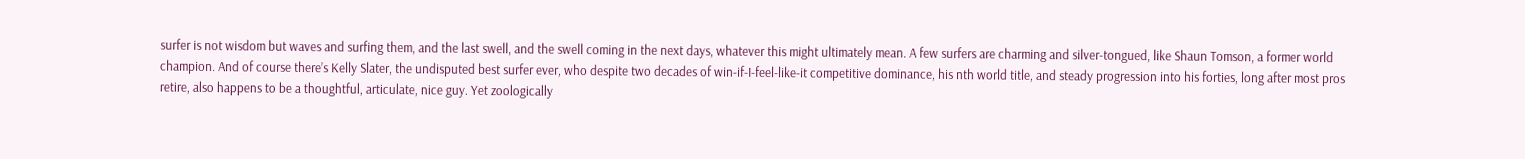surfer is not wisdom but waves and surfing them, and the last swell, and the swell coming in the next days, whatever this might ultimately mean. A few surfers are charming and silver-tongued, like Shaun Tomson, a former world champion. And of course there’s Kelly Slater, the undisputed best surfer ever, who despite two decades of win-if-I-feel-like-it competitive dominance, his nth world title, and steady progression into his forties, long after most pros retire, also happens to be a thoughtful, articulate, nice guy. Yet zoologically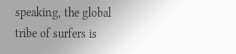speaking, the global tribe of surfers is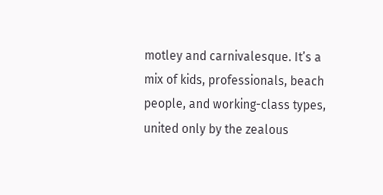motley and carnivalesque. It’s a mix of kids, professionals, beach people, and working-class types, united only by the zealous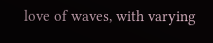love of waves, with varying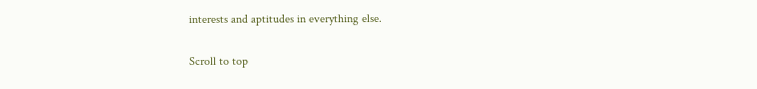interests and aptitudes in everything else.

Scroll to top